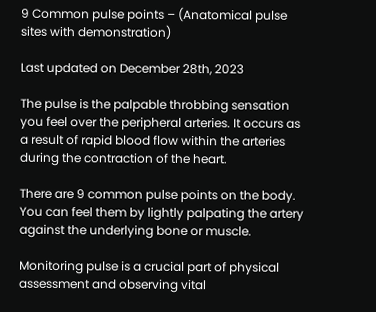9 Common pulse points – (Anatomical pulse sites with demonstration)

Last updated on December 28th, 2023

The pulse is the palpable throbbing sensation you feel over the peripheral arteries. It occurs as a result of rapid blood flow within the arteries during the contraction of the heart.

There are 9 common pulse points on the body.  You can feel them by lightly palpating the artery against the underlying bone or muscle.

Monitoring pulse is a crucial part of physical assessment and observing vital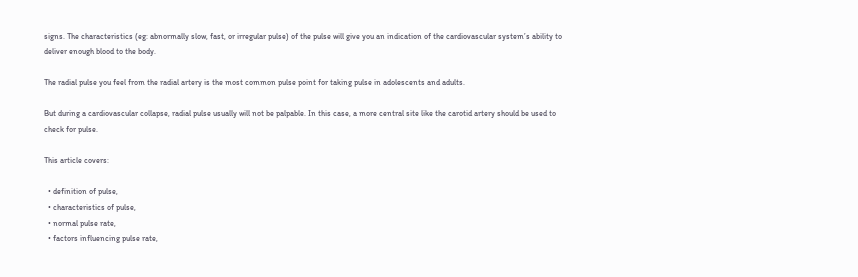signs. The characteristics (eg: abnormally slow, fast, or irregular pulse) of the pulse will give you an indication of the cardiovascular system’s ability to deliver enough blood to the body.

The radial pulse you feel from the radial artery is the most common pulse point for taking pulse in adolescents and adults.

But during a cardiovascular collapse, radial pulse usually will not be palpable. In this case, a more central site like the carotid artery should be used to check for pulse.

This article covers:

  • definition of pulse,
  • characteristics of pulse,
  • normal pulse rate,
  • factors influencing pulse rate,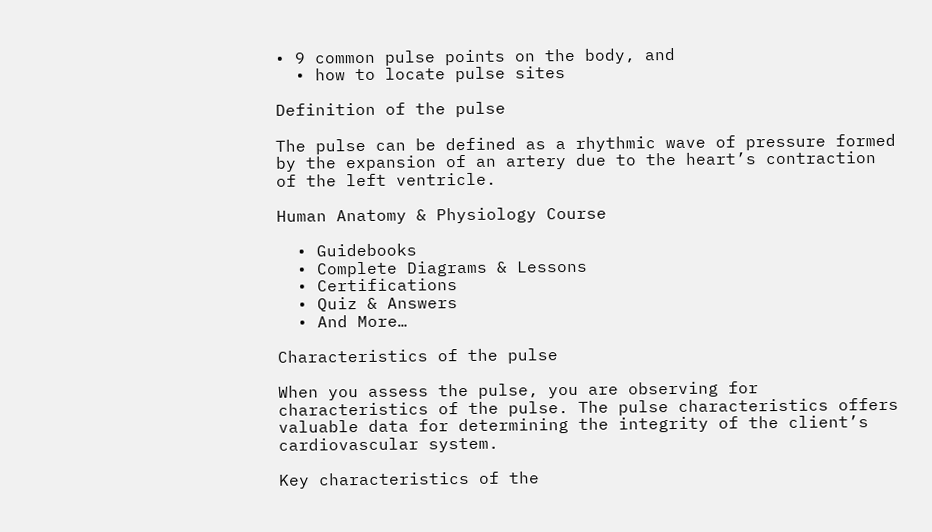• 9 common pulse points on the body, and
  • how to locate pulse sites

Definition of the pulse

The pulse can be defined as a rhythmic wave of pressure formed by the expansion of an artery due to the heart’s contraction of the left ventricle.

Human Anatomy & Physiology Course

  • Guidebooks
  • Complete Diagrams & Lessons
  • Certifications
  • Quiz & Answers
  • And More…

Characteristics of the pulse

When you assess the pulse, you are observing for characteristics of the pulse. The pulse characteristics offers valuable data for determining the integrity of the client’s cardiovascular system.

Key characteristics of the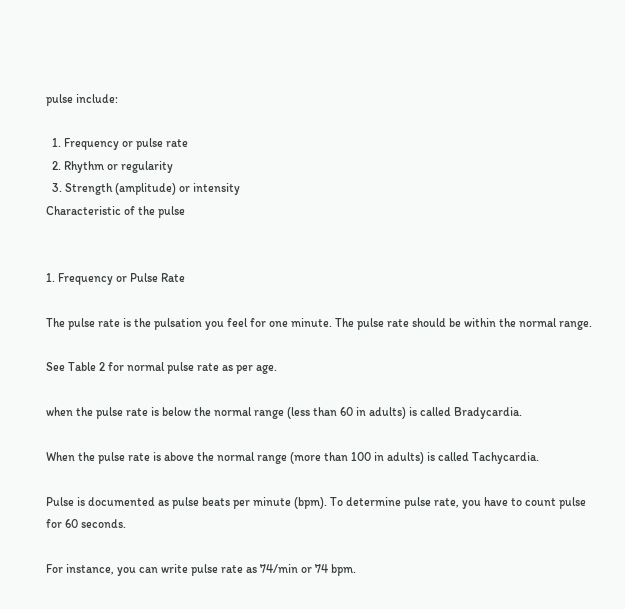pulse include:

  1. Frequency or pulse rate
  2. Rhythm or regularity
  3. Strength (amplitude) or intensity
Characteristic of the pulse


1. Frequency or Pulse Rate

The pulse rate is the pulsation you feel for one minute. The pulse rate should be within the normal range.

See Table 2 for normal pulse rate as per age.

when the pulse rate is below the normal range (less than 60 in adults) is called Bradycardia.

When the pulse rate is above the normal range (more than 100 in adults) is called Tachycardia.

Pulse is documented as pulse beats per minute (bpm). To determine pulse rate, you have to count pulse for 60 seconds.

For instance, you can write pulse rate as 74/min or 74 bpm.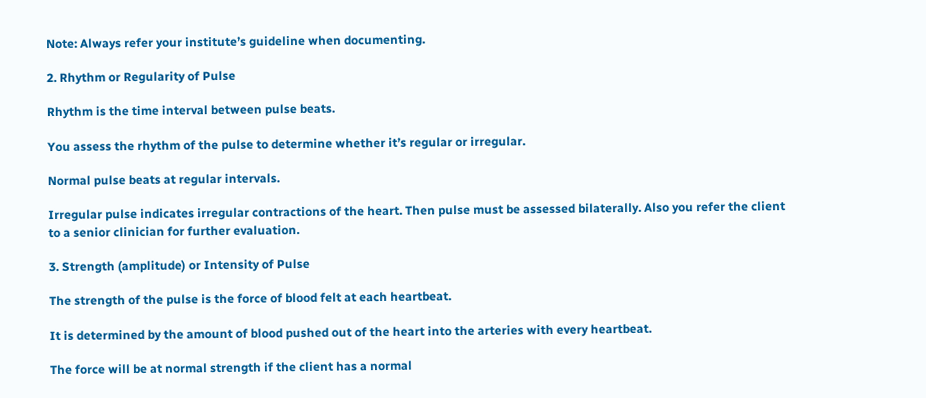Note: Always refer your institute’s guideline when documenting.

2. Rhythm or Regularity of Pulse

Rhythm is the time interval between pulse beats.

You assess the rhythm of the pulse to determine whether it’s regular or irregular.

Normal pulse beats at regular intervals.

Irregular pulse indicates irregular contractions of the heart. Then pulse must be assessed bilaterally. Also you refer the client to a senior clinician for further evaluation.

3. Strength (amplitude) or Intensity of Pulse

The strength of the pulse is the force of blood felt at each heartbeat.

It is determined by the amount of blood pushed out of the heart into the arteries with every heartbeat.

The force will be at normal strength if the client has a normal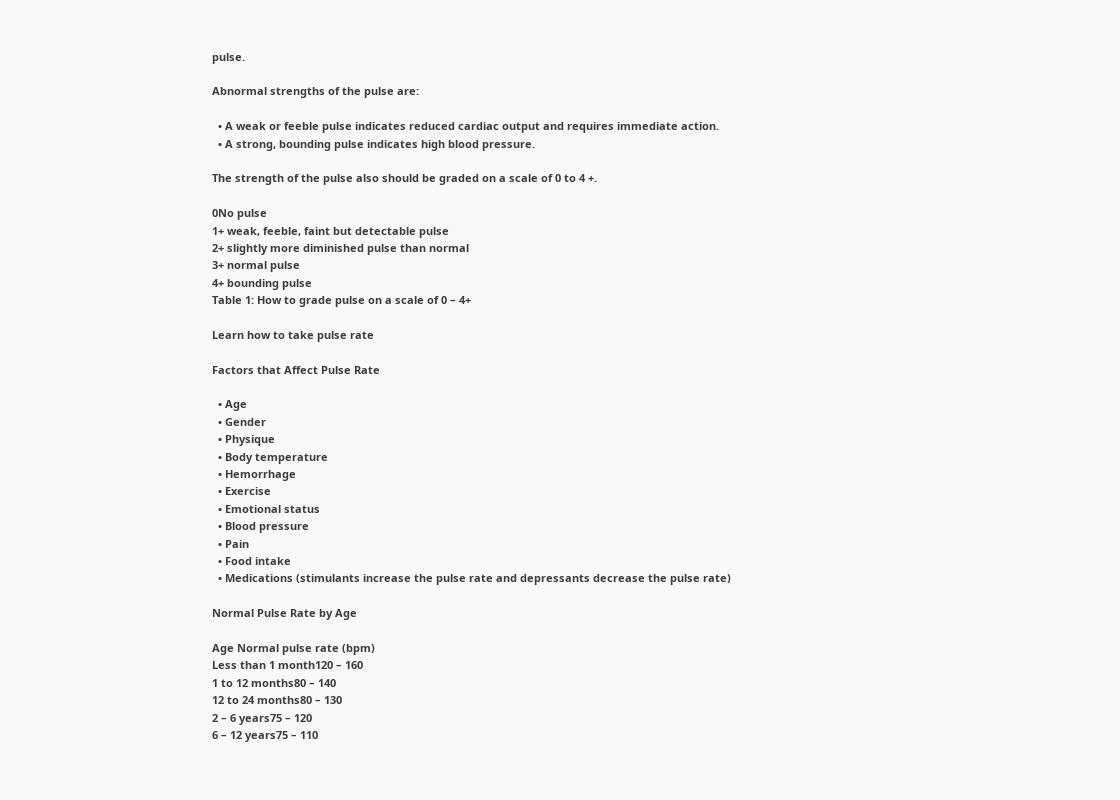pulse.

Abnormal strengths of the pulse are:

  • A weak or feeble pulse indicates reduced cardiac output and requires immediate action.
  • A strong, bounding pulse indicates high blood pressure.

The strength of the pulse also should be graded on a scale of 0 to 4 +.

0No pulse
1+ weak, feeble, faint but detectable pulse
2+ slightly more diminished pulse than normal
3+ normal pulse
4+ bounding pulse
Table 1: How to grade pulse on a scale of 0 – 4+

Learn how to take pulse rate

Factors that Affect Pulse Rate

  • Age
  • Gender
  • Physique
  • Body temperature
  • Hemorrhage
  • Exercise
  • Emotional status
  • Blood pressure
  • Pain
  • Food intake
  • Medications (stimulants increase the pulse rate and depressants decrease the pulse rate)

Normal Pulse Rate by Age

Age Normal pulse rate (bpm)
Less than 1 month120 – 160
1 to 12 months80 – 140
12 to 24 months80 – 130
2 – 6 years75 – 120
6 – 12 years75 – 110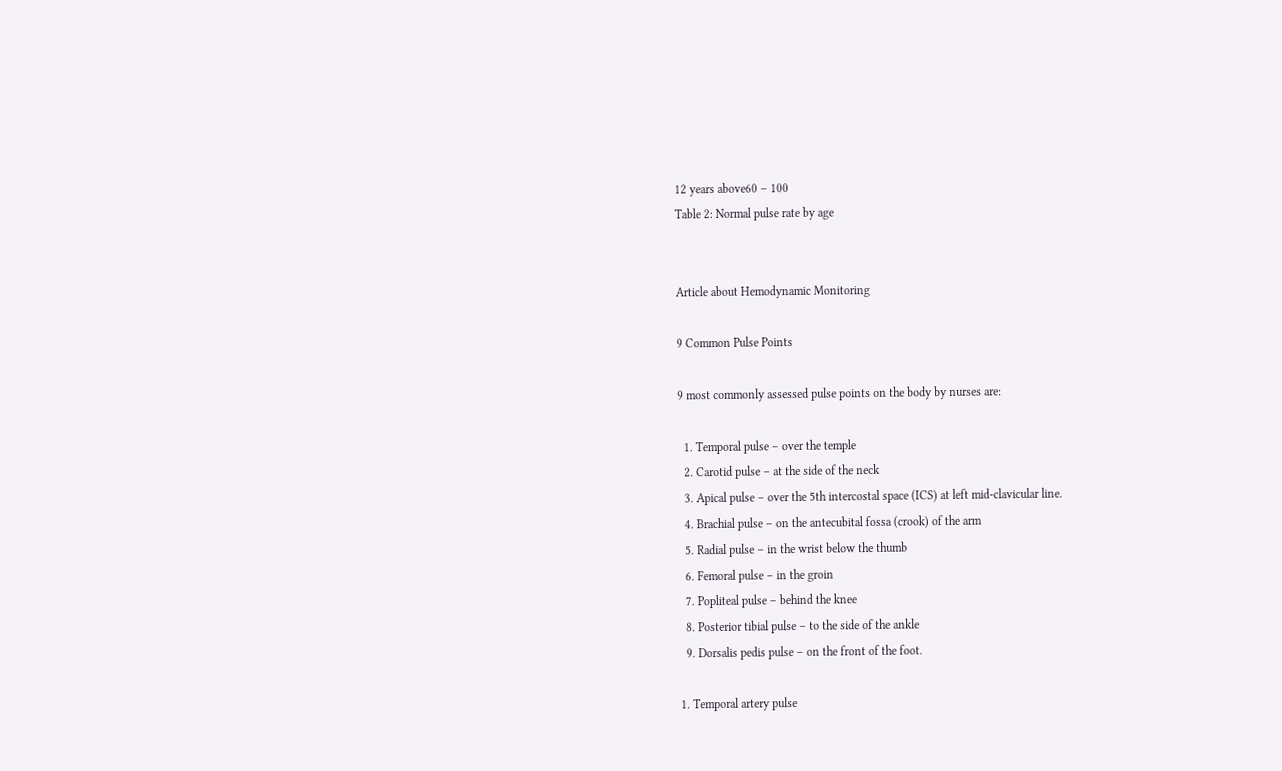12 years above60 – 100
Table 2: Normal pulse rate by age


Article about Hemodynamic Monitoring

9 Common Pulse Points

9 most commonly assessed pulse points on the body by nurses are:

  1. Temporal pulse – over the temple
  2. Carotid pulse – at the side of the neck
  3. Apical pulse – over the 5th intercostal space (ICS) at left mid-clavicular line.
  4. Brachial pulse – on the antecubital fossa (crook) of the arm
  5. Radial pulse – in the wrist below the thumb
  6. Femoral pulse – in the groin
  7. Popliteal pulse – behind the knee
  8. Posterior tibial pulse – to the side of the ankle
  9. Dorsalis pedis pulse – on the front of the foot.

1. Temporal artery pulse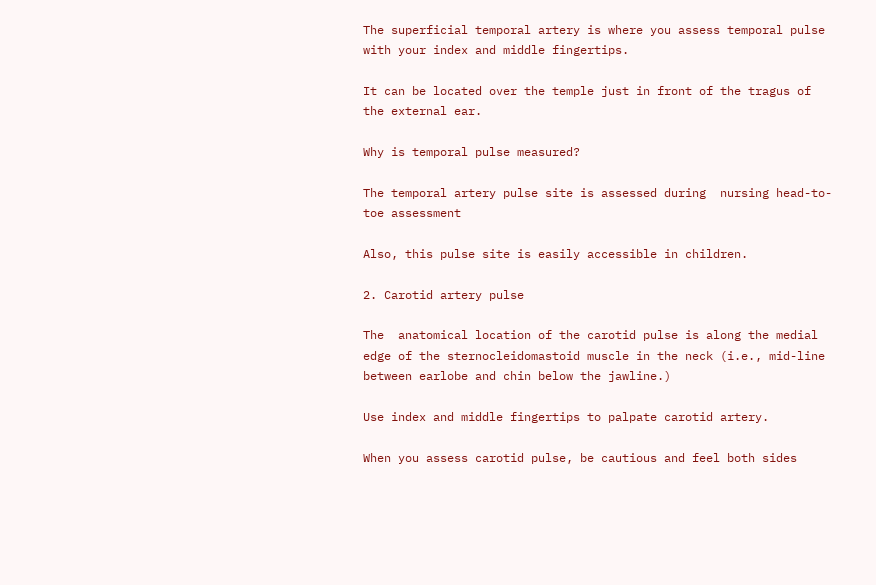The superficial temporal artery is where you assess temporal pulse with your index and middle fingertips.

It can be located over the temple just in front of the tragus of the external ear.

Why is temporal pulse measured?

The temporal artery pulse site is assessed during  nursing head-to-toe assessment

Also, this pulse site is easily accessible in children.

2. Carotid artery pulse

The  anatomical location of the carotid pulse is along the medial edge of the sternocleidomastoid muscle in the neck (i.e., mid-line between earlobe and chin below the jawline.)

Use index and middle fingertips to palpate carotid artery.

When you assess carotid pulse, be cautious and feel both sides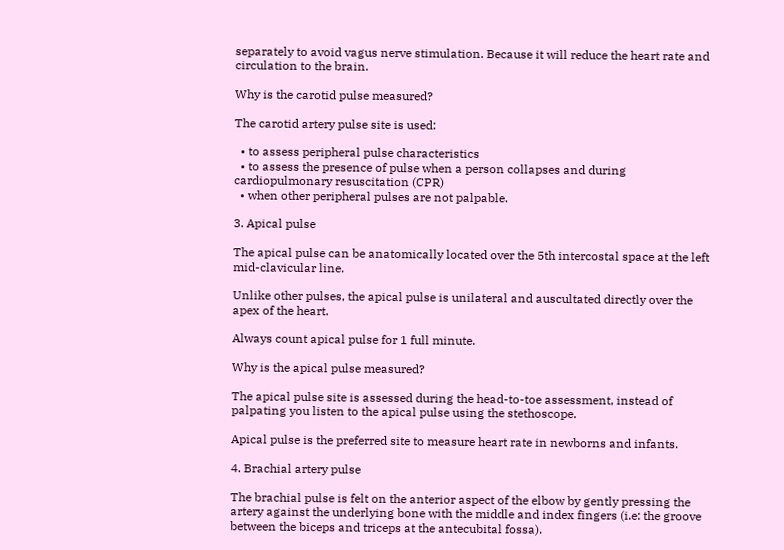separately to avoid vagus nerve stimulation. Because it will reduce the heart rate and circulation to the brain.

Why is the carotid pulse measured?

The carotid artery pulse site is used:

  • to assess peripheral pulse characteristics
  • to assess the presence of pulse when a person collapses and during cardiopulmonary resuscitation (CPR)
  • when other peripheral pulses are not palpable.

3. Apical pulse

The apical pulse can be anatomically located over the 5th intercostal space at the left mid-clavicular line.

Unlike other pulses, the apical pulse is unilateral and auscultated directly over the apex of the heart.

Always count apical pulse for 1 full minute.

Why is the apical pulse measured?

The apical pulse site is assessed during the head-to-toe assessment, instead of palpating you listen to the apical pulse using the stethoscope.

Apical pulse is the preferred site to measure heart rate in newborns and infants.

4. Brachial artery pulse

The brachial pulse is felt on the anterior aspect of the elbow by gently pressing the artery against the underlying bone with the middle and index fingers (i.e: the groove between the biceps and triceps at the antecubital fossa).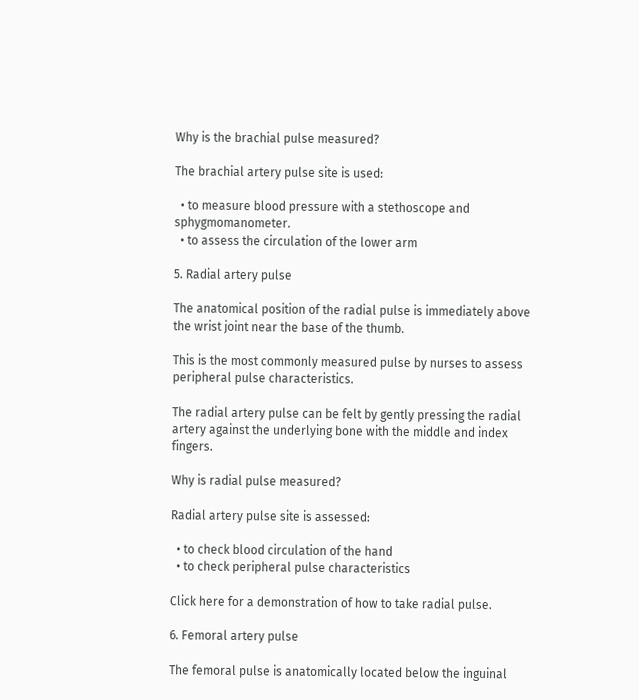Why is the brachial pulse measured?

The brachial artery pulse site is used:

  • to measure blood pressure with a stethoscope and sphygmomanometer.
  • to assess the circulation of the lower arm

5. Radial artery pulse

The anatomical position of the radial pulse is immediately above the wrist joint near the base of the thumb.

This is the most commonly measured pulse by nurses to assess peripheral pulse characteristics.

The radial artery pulse can be felt by gently pressing the radial artery against the underlying bone with the middle and index fingers.

Why is radial pulse measured?

Radial artery pulse site is assessed:

  • to check blood circulation of the hand
  • to check peripheral pulse characteristics

Click here for a demonstration of how to take radial pulse.

6. Femoral artery pulse

The femoral pulse is anatomically located below the inguinal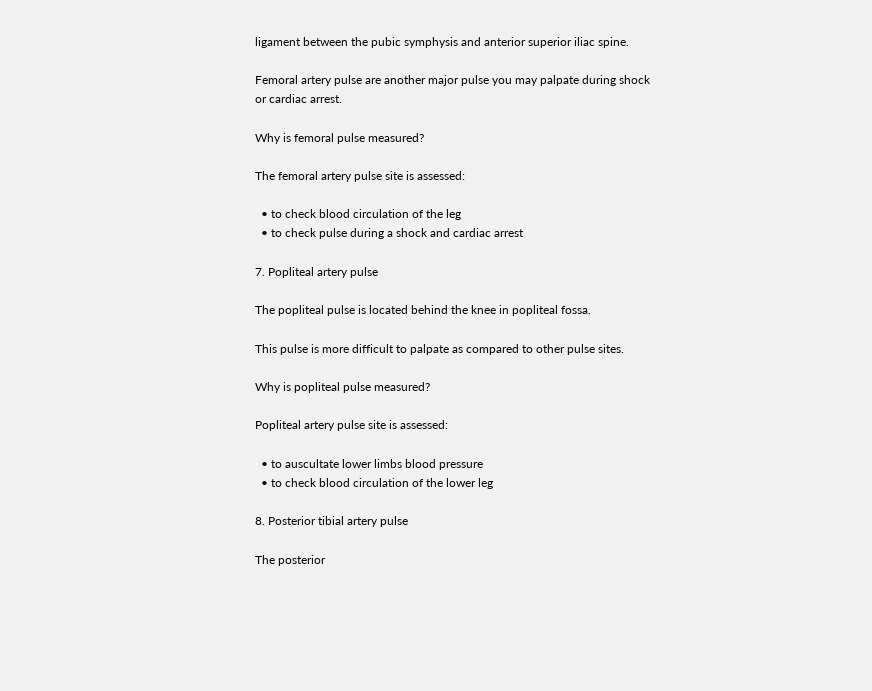ligament between the pubic symphysis and anterior superior iliac spine.

Femoral artery pulse are another major pulse you may palpate during shock or cardiac arrest.

Why is femoral pulse measured?

The femoral artery pulse site is assessed:

  • to check blood circulation of the leg
  • to check pulse during a shock and cardiac arrest

7. Popliteal artery pulse

The popliteal pulse is located behind the knee in popliteal fossa.

This pulse is more difficult to palpate as compared to other pulse sites.

Why is popliteal pulse measured?

Popliteal artery pulse site is assessed:

  • to auscultate lower limbs blood pressure
  • to check blood circulation of the lower leg

8. Posterior tibial artery pulse

The posterior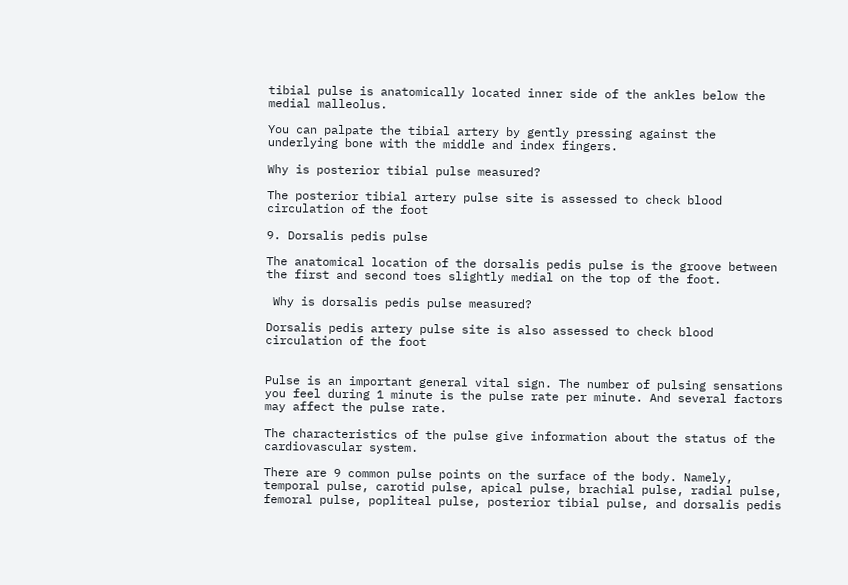tibial pulse is anatomically located inner side of the ankles below the medial malleolus.

You can palpate the tibial artery by gently pressing against the underlying bone with the middle and index fingers.

Why is posterior tibial pulse measured?

The posterior tibial artery pulse site is assessed to check blood circulation of the foot

9. Dorsalis pedis pulse

The anatomical location of the dorsalis pedis pulse is the groove between the first and second toes slightly medial on the top of the foot.

 Why is dorsalis pedis pulse measured?

Dorsalis pedis artery pulse site is also assessed to check blood circulation of the foot


Pulse is an important general vital sign. The number of pulsing sensations you feel during 1 minute is the pulse rate per minute. And several factors may affect the pulse rate.

The characteristics of the pulse give information about the status of the cardiovascular system.

There are 9 common pulse points on the surface of the body. Namely, temporal pulse, carotid pulse, apical pulse, brachial pulse, radial pulse, femoral pulse, popliteal pulse, posterior tibial pulse, and dorsalis pedis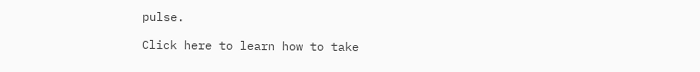pulse.

Click here to learn how to take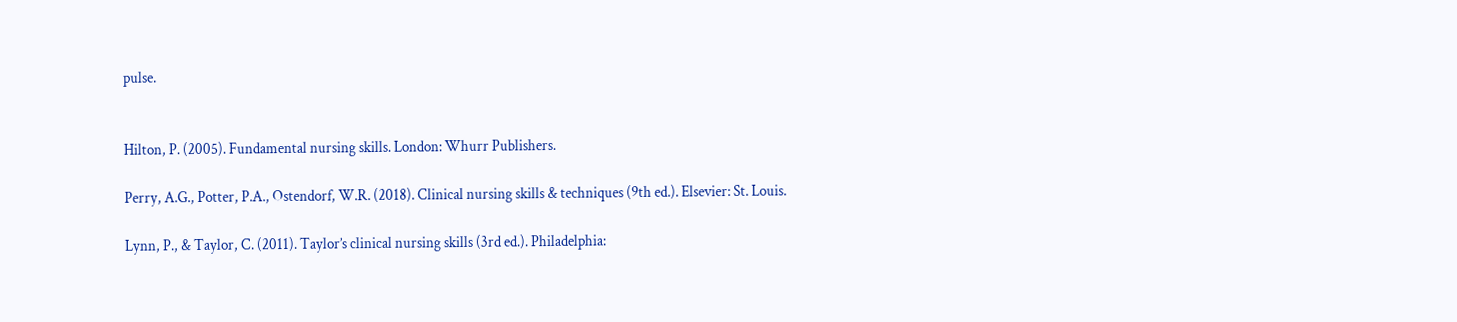pulse.


Hilton, P. (2005). Fundamental nursing skills. London: Whurr Publishers.

Perry, A.G., Potter, P.A., Ostendorf, W.R. (2018). Clinical nursing skills & techniques (9th ed.). Elsevier: St. Louis.

Lynn, P., & Taylor, C. (2011). Taylor’s clinical nursing skills (3rd ed.). Philadelphia: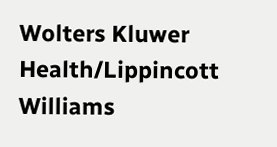Wolters Kluwer Health/Lippincott Williams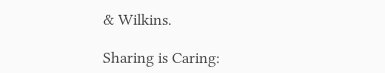& Wilkins.

Sharing is Caring: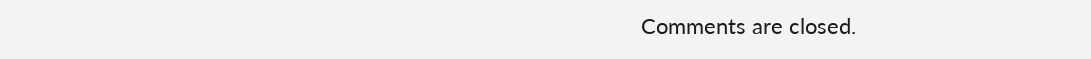Comments are closed.